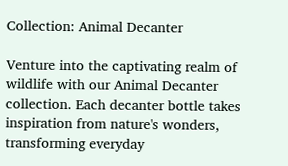Collection: Animal Decanter

Venture into the captivating realm of wildlife with our Animal Decanter collection. Each decanter bottle takes inspiration from nature's wonders, transforming everyday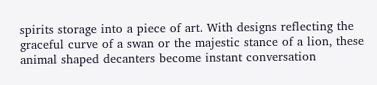spirits storage into a piece of art. With designs reflecting the graceful curve of a swan or the majestic stance of a lion, these animal shaped decanters become instant conversation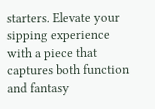starters. Elevate your sipping experience with a piece that captures both function and fantasy